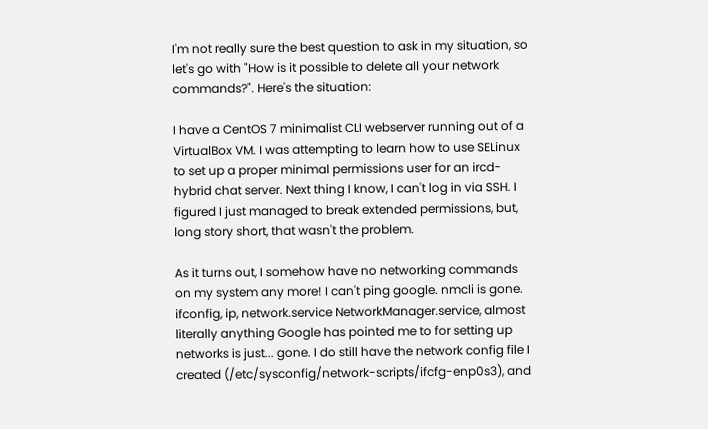I'm not really sure the best question to ask in my situation, so let's go with "How is it possible to delete all your network commands?". Here's the situation:

I have a CentOS 7 minimalist CLI webserver running out of a VirtualBox VM. I was attempting to learn how to use SELinux to set up a proper minimal permissions user for an ircd-hybrid chat server. Next thing I know, I can't log in via SSH. I figured I just managed to break extended permissions, but, long story short, that wasn't the problem.

As it turns out, I somehow have no networking commands on my system any more! I can't ping google. nmcli is gone. ifconfig, ip, network.service NetworkManager.service, almost literally anything Google has pointed me to for setting up networks is just... gone. I do still have the network config file I created (/etc/sysconfig/network-scripts/ifcfg-enp0s3), and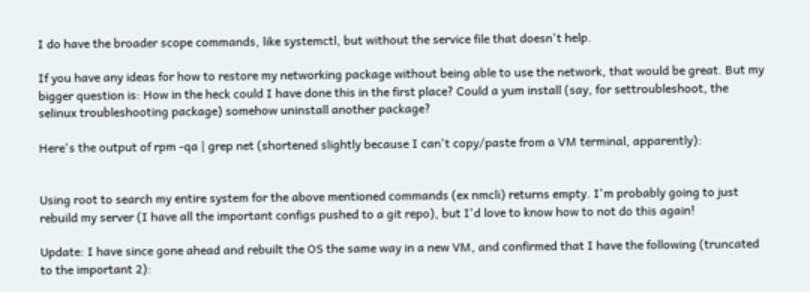I do have the broader scope commands, like systemctl, but without the service file that doesn't help.

If you have any ideas for how to restore my networking package without being able to use the network, that would be great. But my bigger question is: How in the heck could I have done this in the first place? Could a yum install (say, for settroubleshoot, the selinux troubleshooting package) somehow uninstall another package?

Here's the output of rpm -qa | grep net (shortened slightly because I can't copy/paste from a VM terminal, apparently):


Using root to search my entire system for the above mentioned commands (ex nmcli) returns empty. I'm probably going to just rebuild my server (I have all the important configs pushed to a git repo), but I'd love to know how to not do this again!

Update: I have since gone ahead and rebuilt the OS the same way in a new VM, and confirmed that I have the following (truncated to the important 2):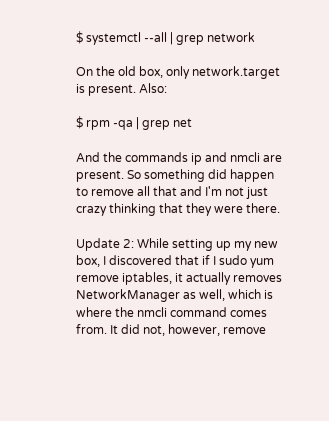$ systemctl --all | grep network

On the old box, only network.target is present. Also:

$ rpm -qa | grep net

And the commands ip and nmcli are present. So something did happen to remove all that and I'm not just crazy thinking that they were there.

Update 2: While setting up my new box, I discovered that if I sudo yum remove iptables, it actually removes NetworkManager as well, which is where the nmcli command comes from. It did not, however, remove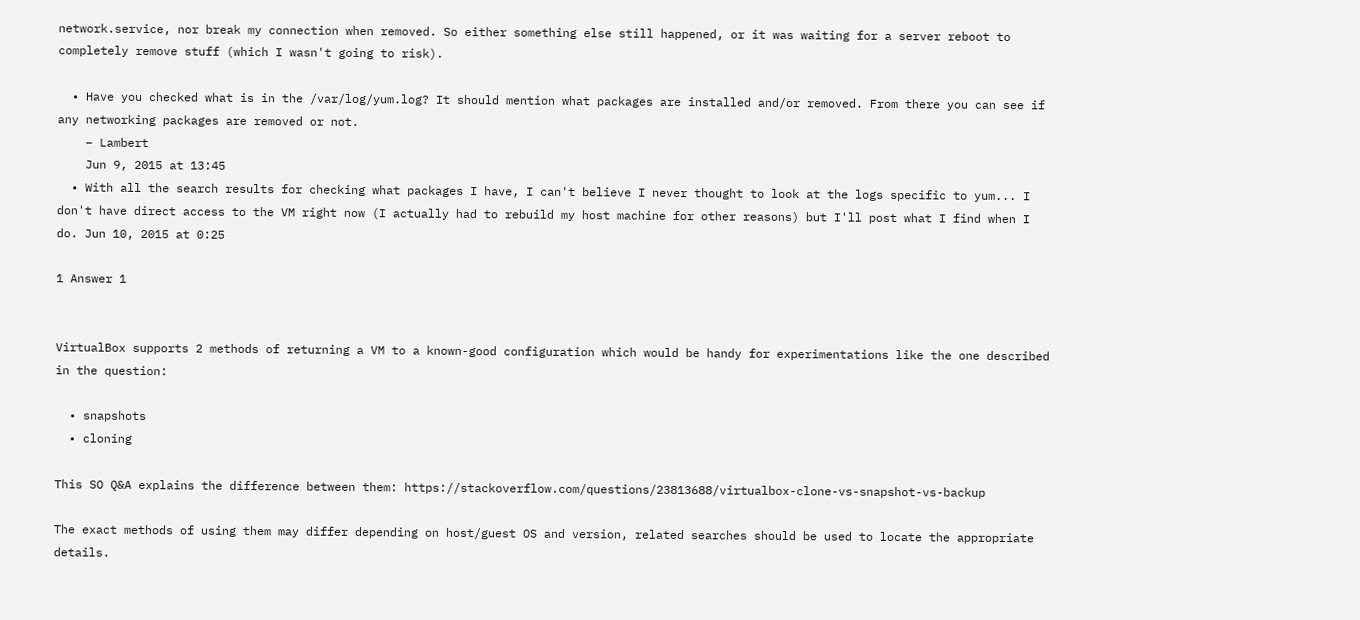network.service, nor break my connection when removed. So either something else still happened, or it was waiting for a server reboot to completely remove stuff (which I wasn't going to risk).

  • Have you checked what is in the /var/log/yum.log? It should mention what packages are installed and/or removed. From there you can see if any networking packages are removed or not.
    – Lambert
    Jun 9, 2015 at 13:45
  • With all the search results for checking what packages I have, I can't believe I never thought to look at the logs specific to yum... I don't have direct access to the VM right now (I actually had to rebuild my host machine for other reasons) but I'll post what I find when I do. Jun 10, 2015 at 0:25

1 Answer 1


VirtualBox supports 2 methods of returning a VM to a known-good configuration which would be handy for experimentations like the one described in the question:

  • snapshots
  • cloning

This SO Q&A explains the difference between them: https://stackoverflow.com/questions/23813688/virtualbox-clone-vs-snapshot-vs-backup

The exact methods of using them may differ depending on host/guest OS and version, related searches should be used to locate the appropriate details.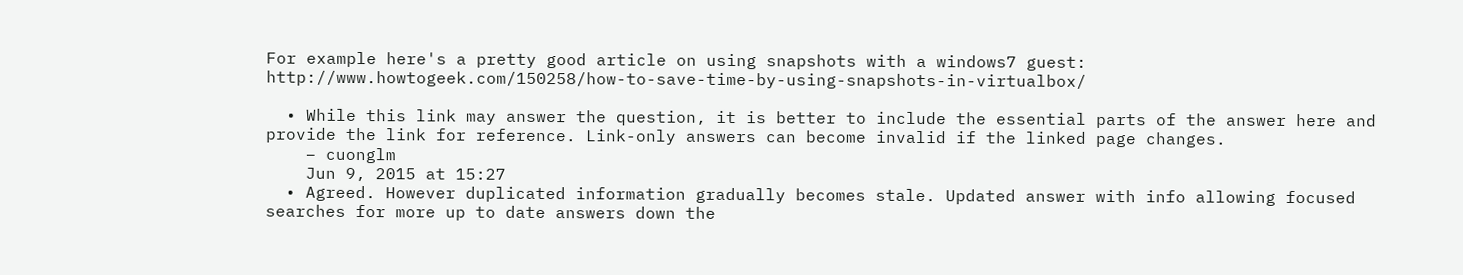For example here's a pretty good article on using snapshots with a windows7 guest: http://www.howtogeek.com/150258/how-to-save-time-by-using-snapshots-in-virtualbox/

  • While this link may answer the question, it is better to include the essential parts of the answer here and provide the link for reference. Link-only answers can become invalid if the linked page changes.
    – cuonglm
    Jun 9, 2015 at 15:27
  • Agreed. However duplicated information gradually becomes stale. Updated answer with info allowing focused searches for more up to date answers down the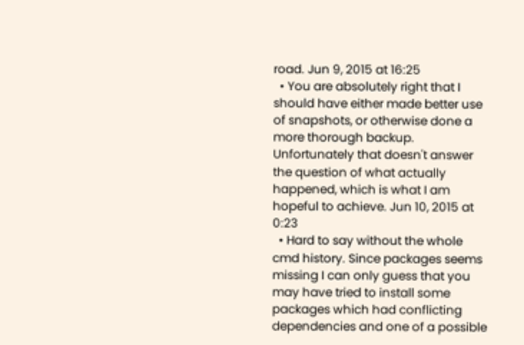road. Jun 9, 2015 at 16:25
  • You are absolutely right that I should have either made better use of snapshots, or otherwise done a more thorough backup. Unfortunately that doesn't answer the question of what actually happened, which is what I am hopeful to achieve. Jun 10, 2015 at 0:23
  • Hard to say without the whole cmd history. Since packages seems missing I can only guess that you may have tried to install some packages which had conflicting dependencies and one of a possible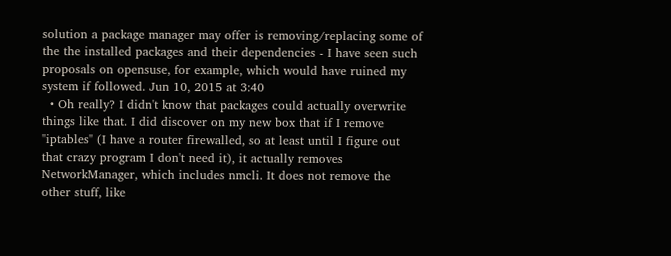solution a package manager may offer is removing/replacing some of the the installed packages and their dependencies - I have seen such proposals on opensuse, for example, which would have ruined my system if followed. Jun 10, 2015 at 3:40
  • Oh really? I didn't know that packages could actually overwrite things like that. I did discover on my new box that if I remove "iptables" (I have a router firewalled, so at least until I figure out that crazy program I don't need it), it actually removes NetworkManager, which includes nmcli. It does not remove the other stuff, like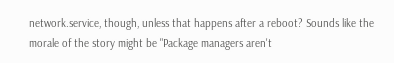network.service, though, unless that happens after a reboot? Sounds like the morale of the story might be "Package managers aren't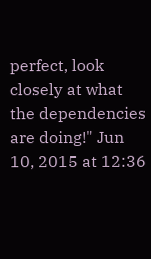perfect, look closely at what the dependencies are doing!" Jun 10, 2015 at 12:36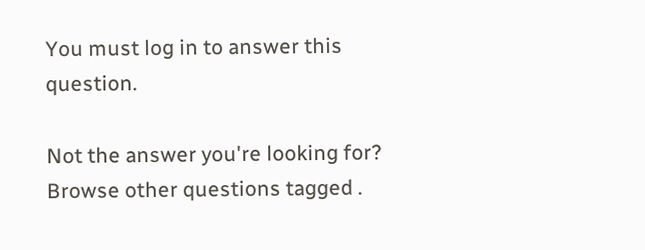You must log in to answer this question.

Not the answer you're looking for? Browse other questions tagged .